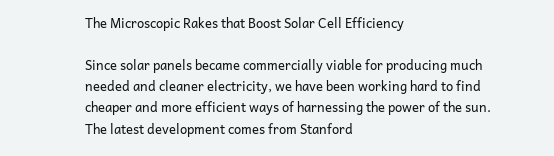The Microscopic Rakes that Boost Solar Cell Efficiency

Since solar panels became commercially viable for producing much needed and cleaner electricity, we have been working hard to find cheaper and more efficient ways of harnessing the power of the sun. The latest development comes from Stanford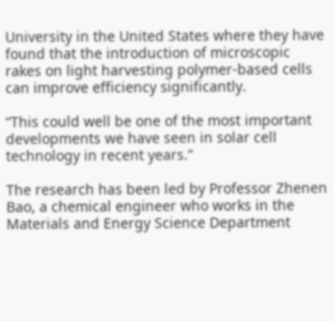University in the United States where they have found that the introduction of microscopic rakes on light harvesting polymer-based cells can improve efficiency significantly.

“This could well be one of the most important developments we have seen in solar cell technology in recent years.”

The research has been led by Professor Zhenen Bao, a chemical engineer who works in the Materials and Energy Science Department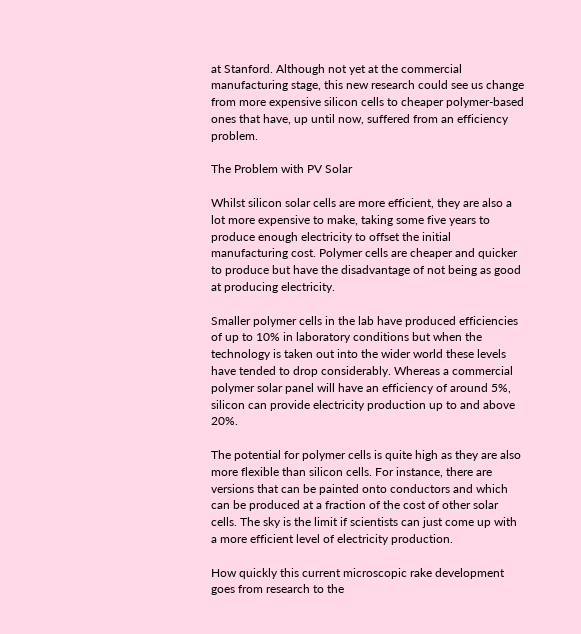at Stanford. Although not yet at the commercial manufacturing stage, this new research could see us change from more expensive silicon cells to cheaper polymer-based ones that have, up until now, suffered from an efficiency problem.

The Problem with PV Solar

Whilst silicon solar cells are more efficient, they are also a lot more expensive to make, taking some five years to produce enough electricity to offset the initial manufacturing cost. Polymer cells are cheaper and quicker to produce but have the disadvantage of not being as good at producing electricity.

Smaller polymer cells in the lab have produced efficiencies of up to 10% in laboratory conditions but when the technology is taken out into the wider world these levels have tended to drop considerably. Whereas a commercial polymer solar panel will have an efficiency of around 5%, silicon can provide electricity production up to and above 20%.

The potential for polymer cells is quite high as they are also more flexible than silicon cells. For instance, there are versions that can be painted onto conductors and which can be produced at a fraction of the cost of other solar cells. The sky is the limit if scientists can just come up with a more efficient level of electricity production.

How quickly this current microscopic rake development goes from research to the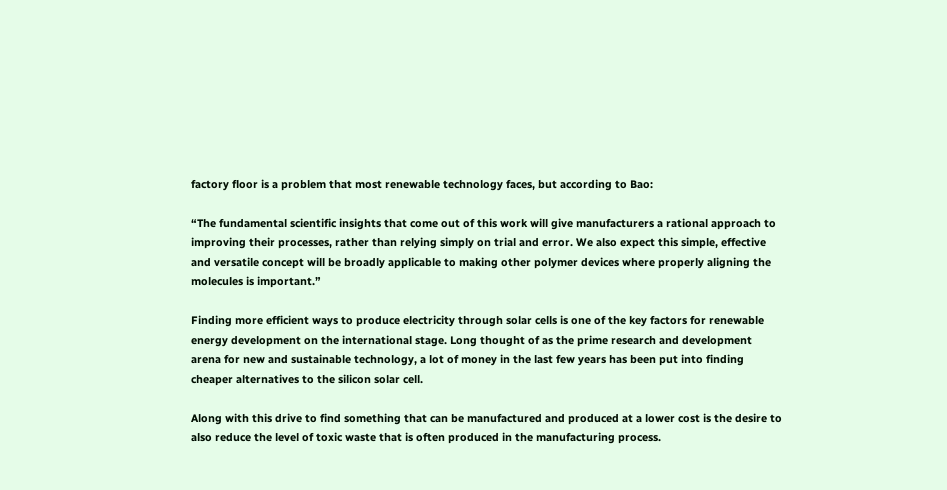factory floor is a problem that most renewable technology faces, but according to Bao:

“The fundamental scientific insights that come out of this work will give manufacturers a rational approach to improving their processes, rather than relying simply on trial and error. We also expect this simple, effective and versatile concept will be broadly applicable to making other polymer devices where properly aligning the molecules is important.”

Finding more efficient ways to produce electricity through solar cells is one of the key factors for renewable energy development on the international stage. Long thought of as the prime research and development arena for new and sustainable technology, a lot of money in the last few years has been put into finding cheaper alternatives to the silicon solar cell.

Along with this drive to find something that can be manufactured and produced at a lower cost is the desire to also reduce the level of toxic waste that is often produced in the manufacturing process.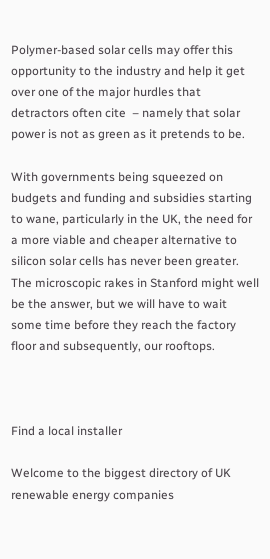Polymer-based solar cells may offer this opportunity to the industry and help it get over one of the major hurdles that detractors often cite  – namely that solar power is not as green as it pretends to be.

With governments being squeezed on budgets and funding and subsidies starting to wane, particularly in the UK, the need for a more viable and cheaper alternative to silicon solar cells has never been greater. The microscopic rakes in Stanford might well be the answer, but we will have to wait some time before they reach the factory floor and subsequently, our rooftops.



Find a local installer

Welcome to the biggest directory of UK renewable energy companies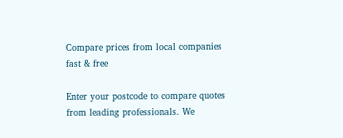Compare prices from local companies fast & free

Enter your postcode to compare quotes from leading professionals. We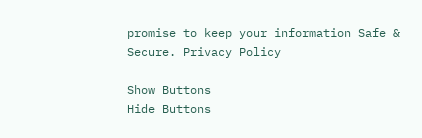promise to keep your information Safe & Secure. Privacy Policy

Show Buttons
Hide Buttons